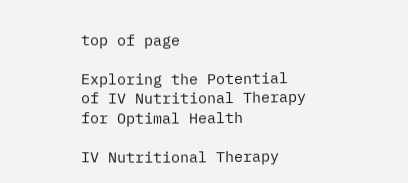top of page

Exploring the Potential of IV Nutritional Therapy for Optimal Health

IV Nutritional Therapy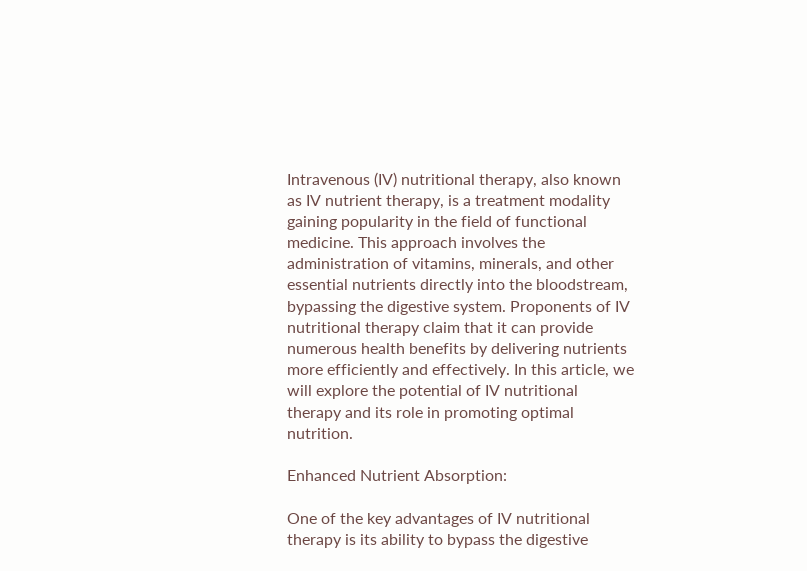Intravenous (IV) nutritional therapy, also known as IV nutrient therapy, is a treatment modality gaining popularity in the field of functional medicine. This approach involves the administration of vitamins, minerals, and other essential nutrients directly into the bloodstream, bypassing the digestive system. Proponents of IV nutritional therapy claim that it can provide numerous health benefits by delivering nutrients more efficiently and effectively. In this article, we will explore the potential of IV nutritional therapy and its role in promoting optimal nutrition.

Enhanced Nutrient Absorption:

One of the key advantages of IV nutritional therapy is its ability to bypass the digestive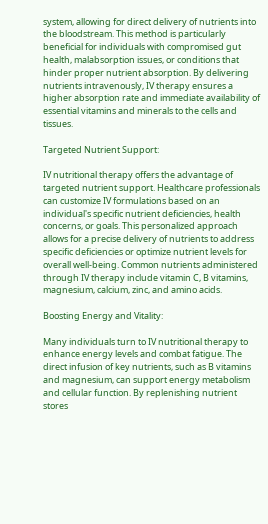system, allowing for direct delivery of nutrients into the bloodstream. This method is particularly beneficial for individuals with compromised gut health, malabsorption issues, or conditions that hinder proper nutrient absorption. By delivering nutrients intravenously, IV therapy ensures a higher absorption rate and immediate availability of essential vitamins and minerals to the cells and tissues.

Targeted Nutrient Support:

IV nutritional therapy offers the advantage of targeted nutrient support. Healthcare professionals can customize IV formulations based on an individual's specific nutrient deficiencies, health concerns, or goals. This personalized approach allows for a precise delivery of nutrients to address specific deficiencies or optimize nutrient levels for overall well-being. Common nutrients administered through IV therapy include vitamin C, B vitamins, magnesium, calcium, zinc, and amino acids.

Boosting Energy and Vitality:

Many individuals turn to IV nutritional therapy to enhance energy levels and combat fatigue. The direct infusion of key nutrients, such as B vitamins and magnesium, can support energy metabolism and cellular function. By replenishing nutrient stores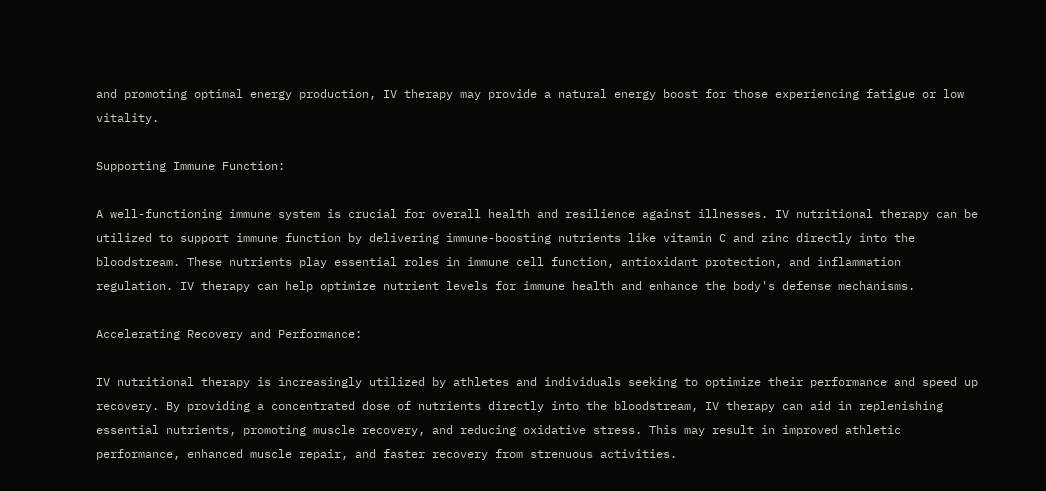and promoting optimal energy production, IV therapy may provide a natural energy boost for those experiencing fatigue or low vitality.

Supporting Immune Function:

A well-functioning immune system is crucial for overall health and resilience against illnesses. IV nutritional therapy can be utilized to support immune function by delivering immune-boosting nutrients like vitamin C and zinc directly into the bloodstream. These nutrients play essential roles in immune cell function, antioxidant protection, and inflammation regulation. IV therapy can help optimize nutrient levels for immune health and enhance the body's defense mechanisms.

Accelerating Recovery and Performance:

IV nutritional therapy is increasingly utilized by athletes and individuals seeking to optimize their performance and speed up recovery. By providing a concentrated dose of nutrients directly into the bloodstream, IV therapy can aid in replenishing essential nutrients, promoting muscle recovery, and reducing oxidative stress. This may result in improved athletic performance, enhanced muscle repair, and faster recovery from strenuous activities.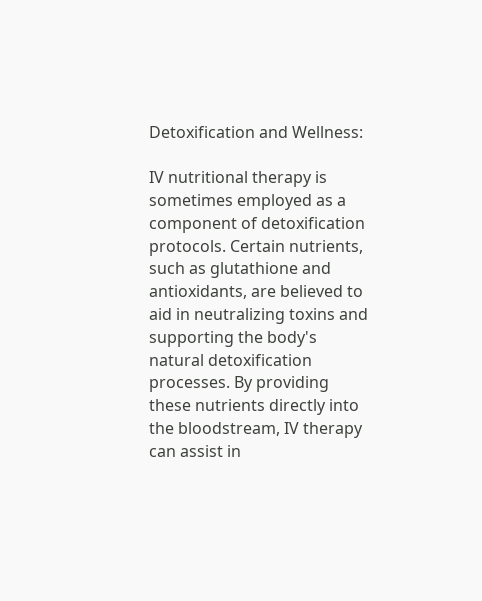Detoxification and Wellness:

IV nutritional therapy is sometimes employed as a component of detoxification protocols. Certain nutrients, such as glutathione and antioxidants, are believed to aid in neutralizing toxins and supporting the body's natural detoxification processes. By providing these nutrients directly into the bloodstream, IV therapy can assist in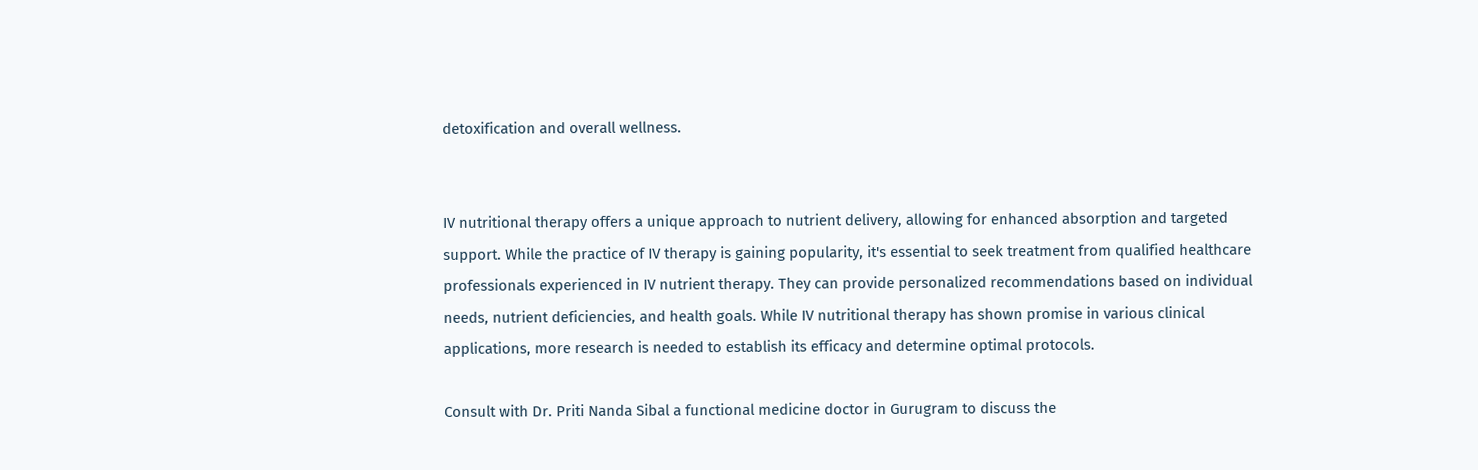detoxification and overall wellness.


IV nutritional therapy offers a unique approach to nutrient delivery, allowing for enhanced absorption and targeted support. While the practice of IV therapy is gaining popularity, it's essential to seek treatment from qualified healthcare professionals experienced in IV nutrient therapy. They can provide personalized recommendations based on individual needs, nutrient deficiencies, and health goals. While IV nutritional therapy has shown promise in various clinical applications, more research is needed to establish its efficacy and determine optimal protocols.

Consult with Dr. Priti Nanda Sibal a functional medicine doctor in Gurugram to discuss the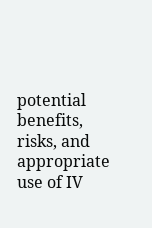potential benefits, risks, and appropriate use of IV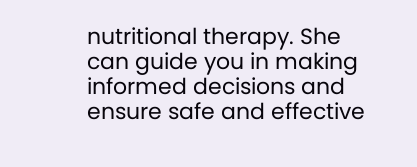nutritional therapy. She can guide you in making informed decisions and ensure safe and effective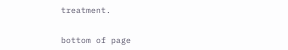treatment.


bottom of page